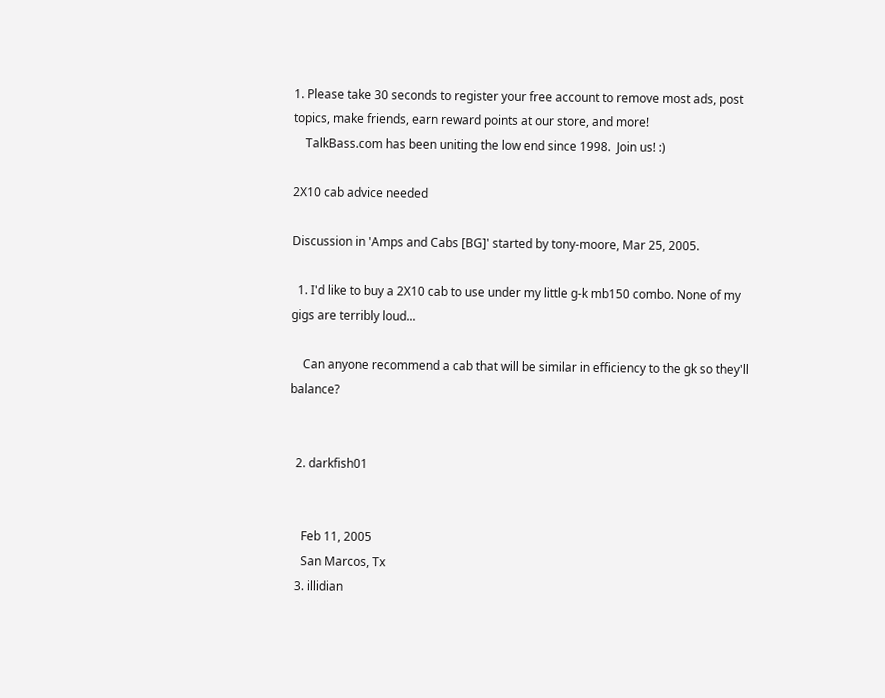1. Please take 30 seconds to register your free account to remove most ads, post topics, make friends, earn reward points at our store, and more!
    TalkBass.com has been uniting the low end since 1998.  Join us! :)

2X10 cab advice needed

Discussion in 'Amps and Cabs [BG]' started by tony-moore, Mar 25, 2005.

  1. I'd like to buy a 2X10 cab to use under my little g-k mb150 combo. None of my gigs are terribly loud...

    Can anyone recommend a cab that will be similar in efficiency to the gk so they'll balance?


  2. darkfish01


    Feb 11, 2005
    San Marcos, Tx
  3. illidian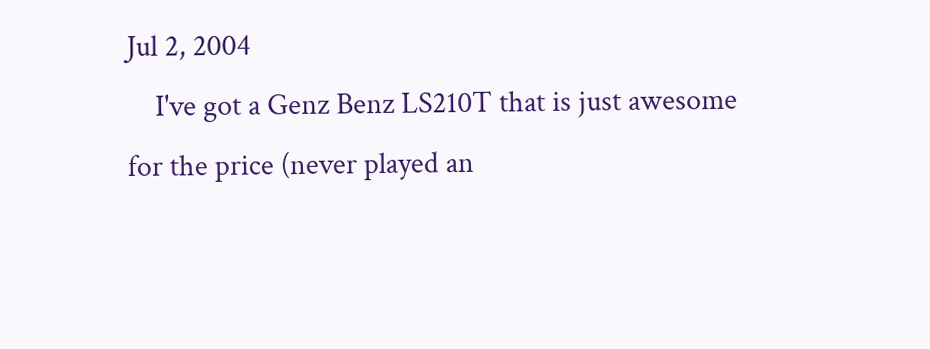Jul 2, 2004
    I've got a Genz Benz LS210T that is just awesome for the price (never played an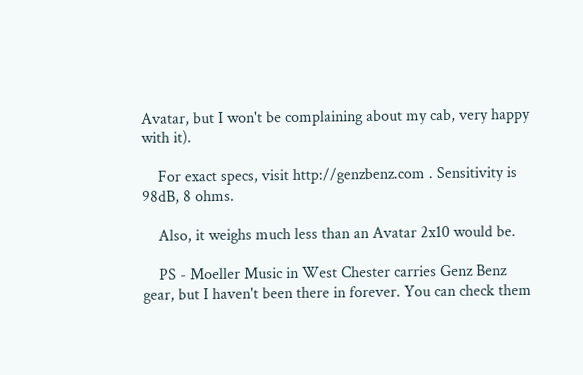Avatar, but I won't be complaining about my cab, very happy with it).

    For exact specs, visit http://genzbenz.com . Sensitivity is 98dB, 8 ohms.

    Also, it weighs much less than an Avatar 2x10 would be.

    PS - Moeller Music in West Chester carries Genz Benz gear, but I haven't been there in forever. You can check them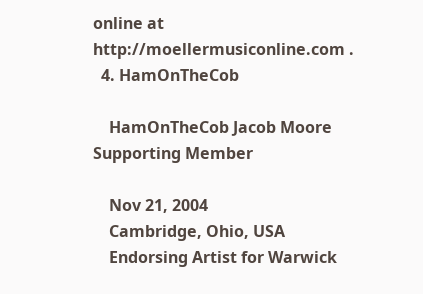online at http://moellermusiconline.com .
  4. HamOnTheCob

    HamOnTheCob Jacob Moore Supporting Member

    Nov 21, 2004
    Cambridge, Ohio, USA
    Endorsing Artist for Warwick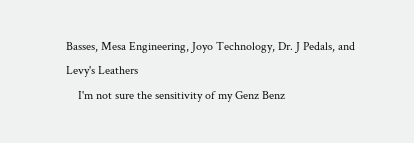Basses, Mesa Engineering, Joyo Technology, Dr. J Pedals, and Levy's Leathers
    I'm not sure the sensitivity of my Genz Benz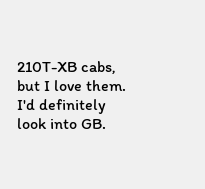210T-XB cabs, but I love them. I'd definitely look into GB.